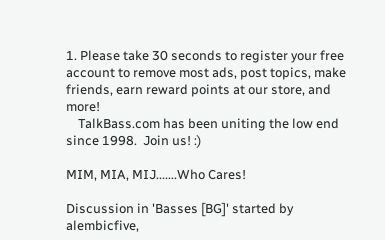1. Please take 30 seconds to register your free account to remove most ads, post topics, make friends, earn reward points at our store, and more!
    TalkBass.com has been uniting the low end since 1998.  Join us! :)

MIM, MIA, MIJ.......Who Cares!

Discussion in 'Basses [BG]' started by alembicfive,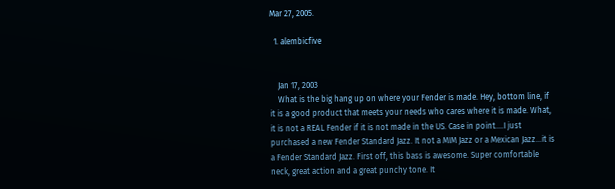Mar 27, 2005.

  1. alembicfive


    Jan 17, 2003
    What is the big hang up on where your Fender is made. Hey, bottom line, if it is a good product that meets your needs who cares where it is made. What, it is not a REAL Fender if it is not made in the US. Case in point....I just purchased a new Fender Standard Jazz. It not a MIM Jazz or a Mexican Jazz...it is a Fender Standard Jazz. First off, this bass is awesome. Super comfortable neck, great action and a great punchy tone. It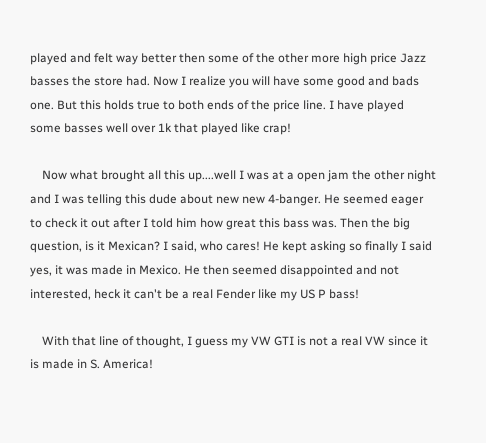played and felt way better then some of the other more high price Jazz basses the store had. Now I realize you will have some good and bads one. But this holds true to both ends of the price line. I have played some basses well over 1k that played like crap!

    Now what brought all this up....well I was at a open jam the other night and I was telling this dude about new new 4-banger. He seemed eager to check it out after I told him how great this bass was. Then the big question, is it Mexican? I said, who cares! He kept asking so finally I said yes, it was made in Mexico. He then seemed disappointed and not interested, heck it can't be a real Fender like my US P bass!

    With that line of thought, I guess my VW GTI is not a real VW since it is made in S. America!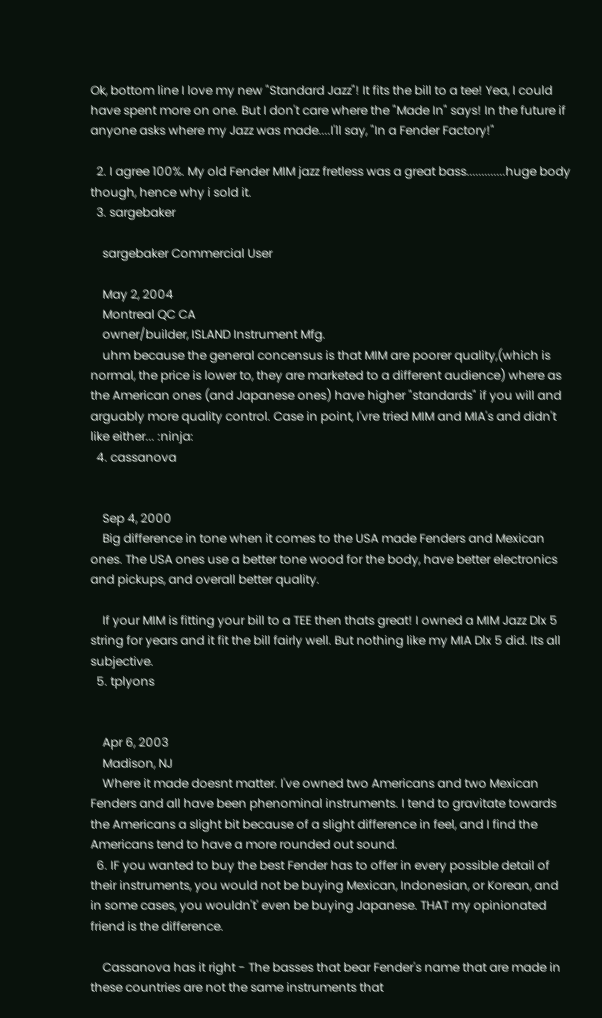Ok, bottom line I love my new "Standard Jazz"! It fits the bill to a tee! Yea, I could have spent more on one. But I don't care where the "Made In" says! In the future if anyone asks where my Jazz was made....I'll say, "In a Fender Factory!"

  2. I agree 100%. My old Fender MIM jazz fretless was a great bass.............huge body though, hence why i sold it.
  3. sargebaker

    sargebaker Commercial User

    May 2, 2004
    Montreal QC CA
    owner/builder, ISLAND Instrument Mfg.
    uhm because the general concensus is that MIM are poorer quality,(which is normal, the price is lower to, they are marketed to a different audience) where as the American ones (and Japanese ones) have higher "standards" if you will and arguably more quality control. Case in point, I'vre tried MIM and MIA's and didn't like either... :ninja:
  4. cassanova


    Sep 4, 2000
    Big difference in tone when it comes to the USA made Fenders and Mexican ones. The USA ones use a better tone wood for the body, have better electronics and pickups, and overall better quality.

    If your MIM is fitting your bill to a TEE then thats great! I owned a MIM Jazz Dlx 5 string for years and it fit the bill fairly well. But nothing like my MIA Dlx 5 did. Its all subjective.
  5. tplyons


    Apr 6, 2003
    Madison, NJ
    Where it made doesnt matter. I've owned two Americans and two Mexican Fenders and all have been phenominal instruments. I tend to gravitate towards the Americans a slight bit because of a slight difference in feel, and I find the Americans tend to have a more rounded out sound.
  6. IF you wanted to buy the best Fender has to offer in every possible detail of their instruments, you would not be buying Mexican, Indonesian, or Korean, and in some cases, you wouldn't' even be buying Japanese. THAT my opinionated friend is the difference.

    Cassanova has it right - The basses that bear Fender's name that are made in these countries are not the same instruments that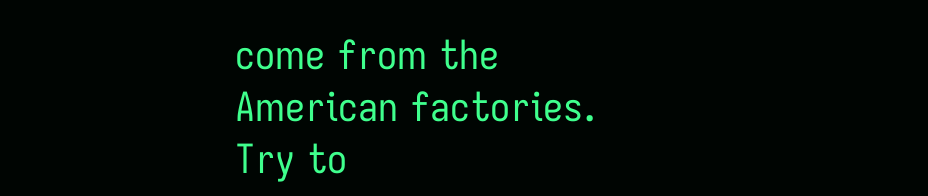come from the American factories. Try to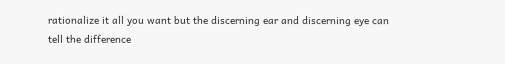rationalize it all you want but the discerning ear and discerning eye can tell the difference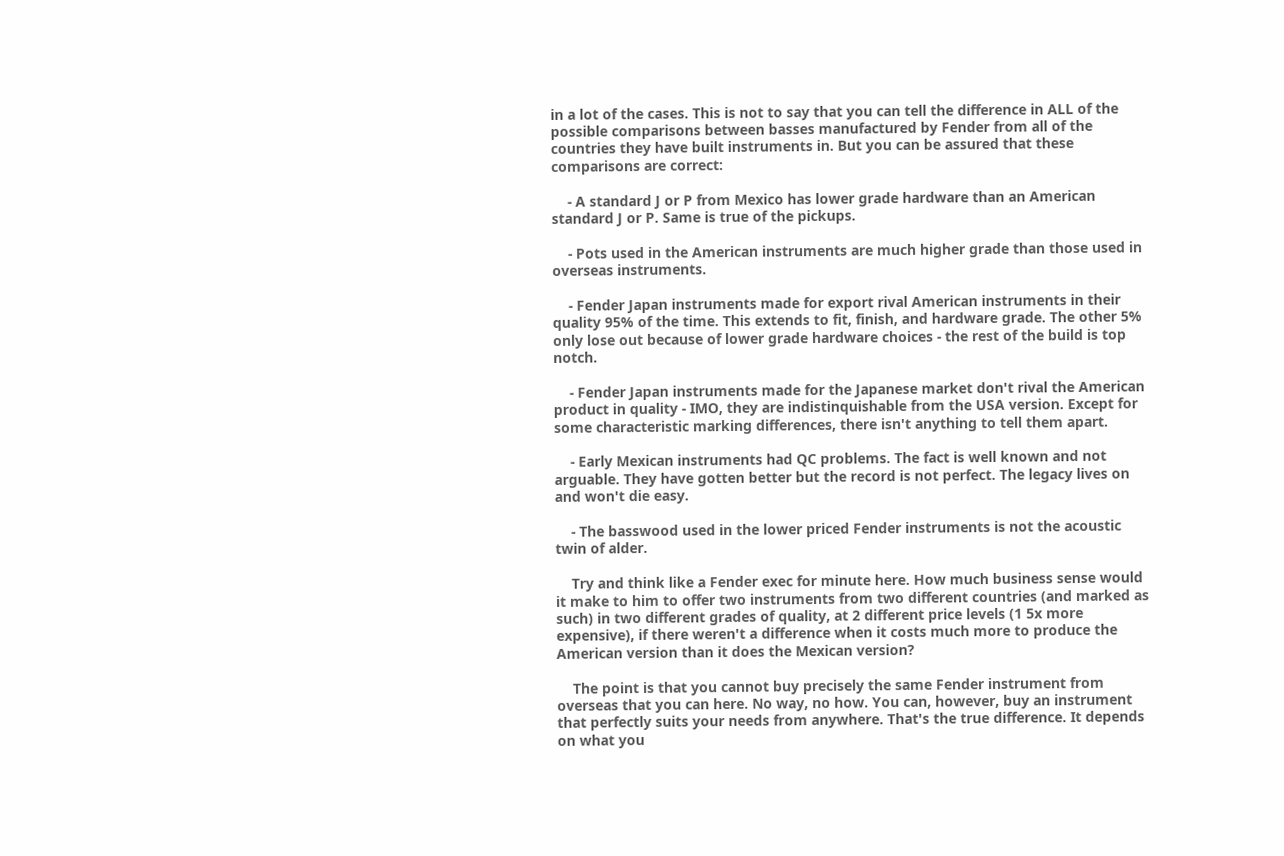in a lot of the cases. This is not to say that you can tell the difference in ALL of the possible comparisons between basses manufactured by Fender from all of the countries they have built instruments in. But you can be assured that these comparisons are correct:

    - A standard J or P from Mexico has lower grade hardware than an American standard J or P. Same is true of the pickups.

    - Pots used in the American instruments are much higher grade than those used in overseas instruments.

    - Fender Japan instruments made for export rival American instruments in their quality 95% of the time. This extends to fit, finish, and hardware grade. The other 5% only lose out because of lower grade hardware choices - the rest of the build is top notch.

    - Fender Japan instruments made for the Japanese market don't rival the American product in quality - IMO, they are indistinquishable from the USA version. Except for some characteristic marking differences, there isn't anything to tell them apart.

    - Early Mexican instruments had QC problems. The fact is well known and not arguable. They have gotten better but the record is not perfect. The legacy lives on and won't die easy.

    - The basswood used in the lower priced Fender instruments is not the acoustic twin of alder.

    Try and think like a Fender exec for minute here. How much business sense would it make to him to offer two instruments from two different countries (and marked as such) in two different grades of quality, at 2 different price levels (1 5x more expensive), if there weren't a difference when it costs much more to produce the American version than it does the Mexican version?

    The point is that you cannot buy precisely the same Fender instrument from overseas that you can here. No way, no how. You can, however, buy an instrument that perfectly suits your needs from anywhere. That's the true difference. It depends on what you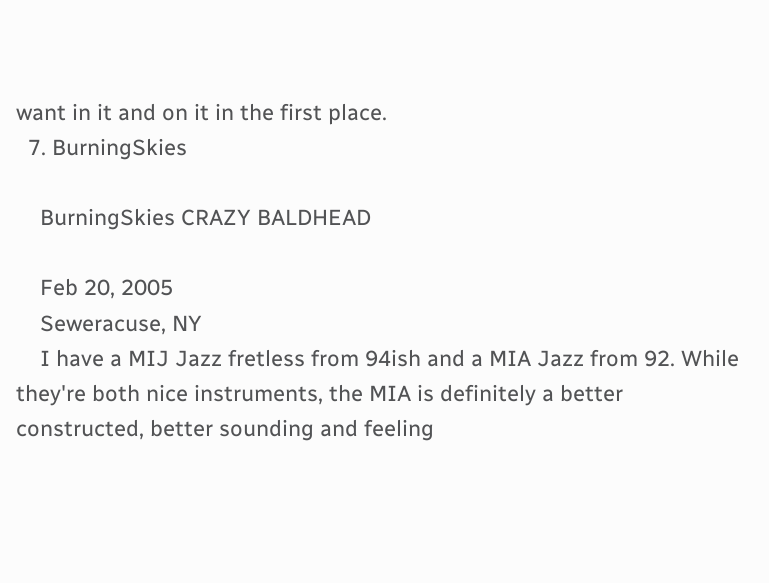want in it and on it in the first place.
  7. BurningSkies

    BurningSkies CRAZY BALDHEAD

    Feb 20, 2005
    Seweracuse, NY
    I have a MIJ Jazz fretless from 94ish and a MIA Jazz from 92. While they're both nice instruments, the MIA is definitely a better constructed, better sounding and feeling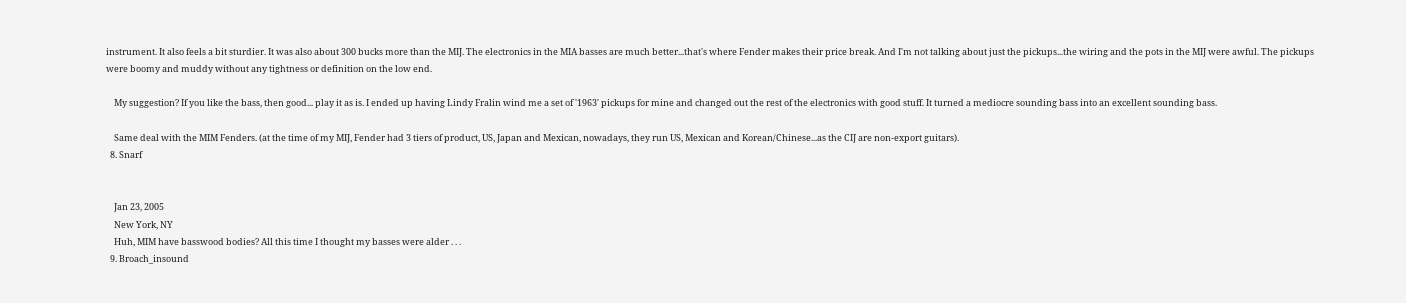instrument. It also feels a bit sturdier. It was also about 300 bucks more than the MIJ. The electronics in the MIA basses are much better...that's where Fender makes their price break. And I'm not talking about just the pickups...the wiring and the pots in the MIJ were awful. The pickups were boomy and muddy without any tightness or definition on the low end.

    My suggestion? If you like the bass, then good... play it as is. I ended up having Lindy Fralin wind me a set of '1963' pickups for mine and changed out the rest of the electronics with good stuff. It turned a mediocre sounding bass into an excellent sounding bass.

    Same deal with the MIM Fenders. (at the time of my MIJ, Fender had 3 tiers of product, US, Japan and Mexican, nowadays, they run US, Mexican and Korean/Chinese...as the CIJ are non-export guitars).
  8. Snarf


    Jan 23, 2005
    New York, NY
    Huh, MIM have basswood bodies? All this time I thought my basses were alder . . .
  9. Broach_insound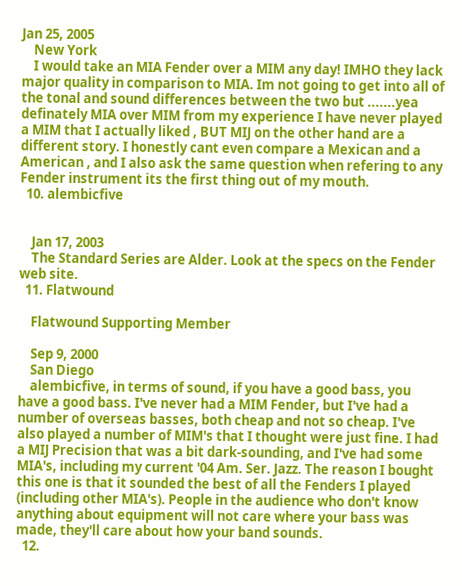Jan 25, 2005
    New York
    I would take an MIA Fender over a MIM any day! IMHO they lack major quality in comparison to MIA. Im not going to get into all of the tonal and sound differences between the two but .......yea definately MIA over MIM from my experience I have never played a MIM that I actually liked , BUT MIJ on the other hand are a different story. I honestly cant even compare a Mexican and a American , and I also ask the same question when refering to any Fender instrument its the first thing out of my mouth.
  10. alembicfive


    Jan 17, 2003
    The Standard Series are Alder. Look at the specs on the Fender web site.
  11. Flatwound

    Flatwound Supporting Member

    Sep 9, 2000
    San Diego
    alembicfive, in terms of sound, if you have a good bass, you have a good bass. I've never had a MIM Fender, but I've had a number of overseas basses, both cheap and not so cheap. I've also played a number of MIM's that I thought were just fine. I had a MIJ Precision that was a bit dark-sounding, and I've had some MIA's, including my current '04 Am. Ser. Jazz. The reason I bought this one is that it sounded the best of all the Fenders I played (including other MIA's). People in the audience who don't know anything about equipment will not care where your bass was made, they'll care about how your band sounds.
  12.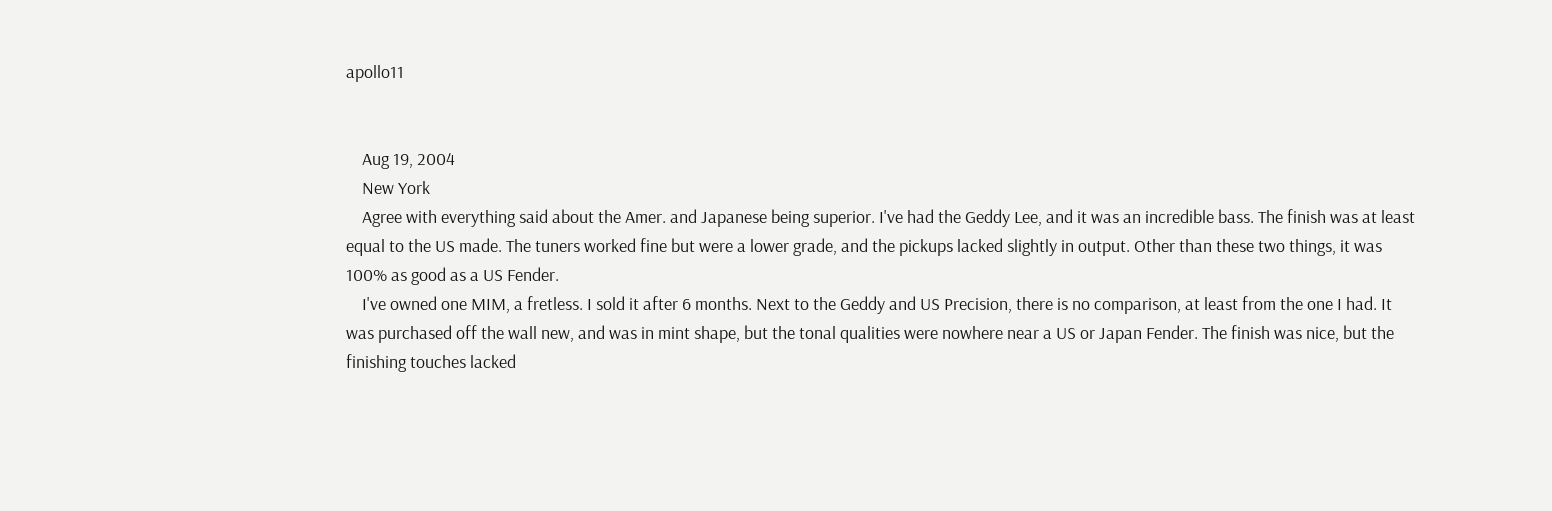apollo11


    Aug 19, 2004
    New York
    Agree with everything said about the Amer. and Japanese being superior. I've had the Geddy Lee, and it was an incredible bass. The finish was at least equal to the US made. The tuners worked fine but were a lower grade, and the pickups lacked slightly in output. Other than these two things, it was 100% as good as a US Fender.
    I've owned one MIM, a fretless. I sold it after 6 months. Next to the Geddy and US Precision, there is no comparison, at least from the one I had. It was purchased off the wall new, and was in mint shape, but the tonal qualities were nowhere near a US or Japan Fender. The finish was nice, but the finishing touches lacked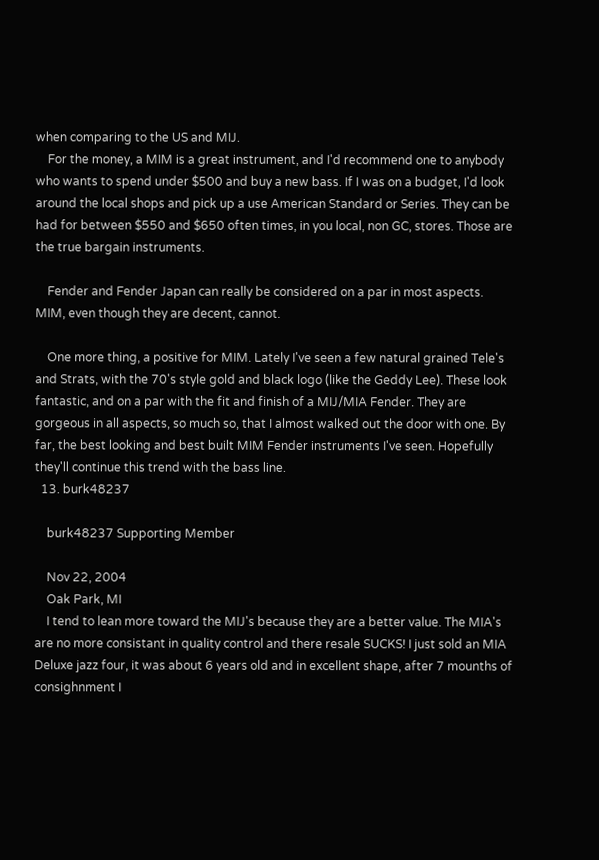when comparing to the US and MIJ.
    For the money, a MIM is a great instrument, and I'd recommend one to anybody who wants to spend under $500 and buy a new bass. If I was on a budget, I'd look around the local shops and pick up a use American Standard or Series. They can be had for between $550 and $650 often times, in you local, non GC, stores. Those are the true bargain instruments.

    Fender and Fender Japan can really be considered on a par in most aspects. MIM, even though they are decent, cannot.

    One more thing, a positive for MIM. Lately I've seen a few natural grained Tele's and Strats, with the 70's style gold and black logo (like the Geddy Lee). These look fantastic, and on a par with the fit and finish of a MIJ/MIA Fender. They are gorgeous in all aspects, so much so, that I almost walked out the door with one. By far, the best looking and best built MIM Fender instruments I've seen. Hopefully they'll continue this trend with the bass line.
  13. burk48237

    burk48237 Supporting Member

    Nov 22, 2004
    Oak Park, MI
    I tend to lean more toward the MIJ's because they are a better value. The MIA's are no more consistant in quality control and there resale SUCKS! I just sold an MIA Deluxe jazz four, it was about 6 years old and in excellent shape, after 7 mounths of consighnment I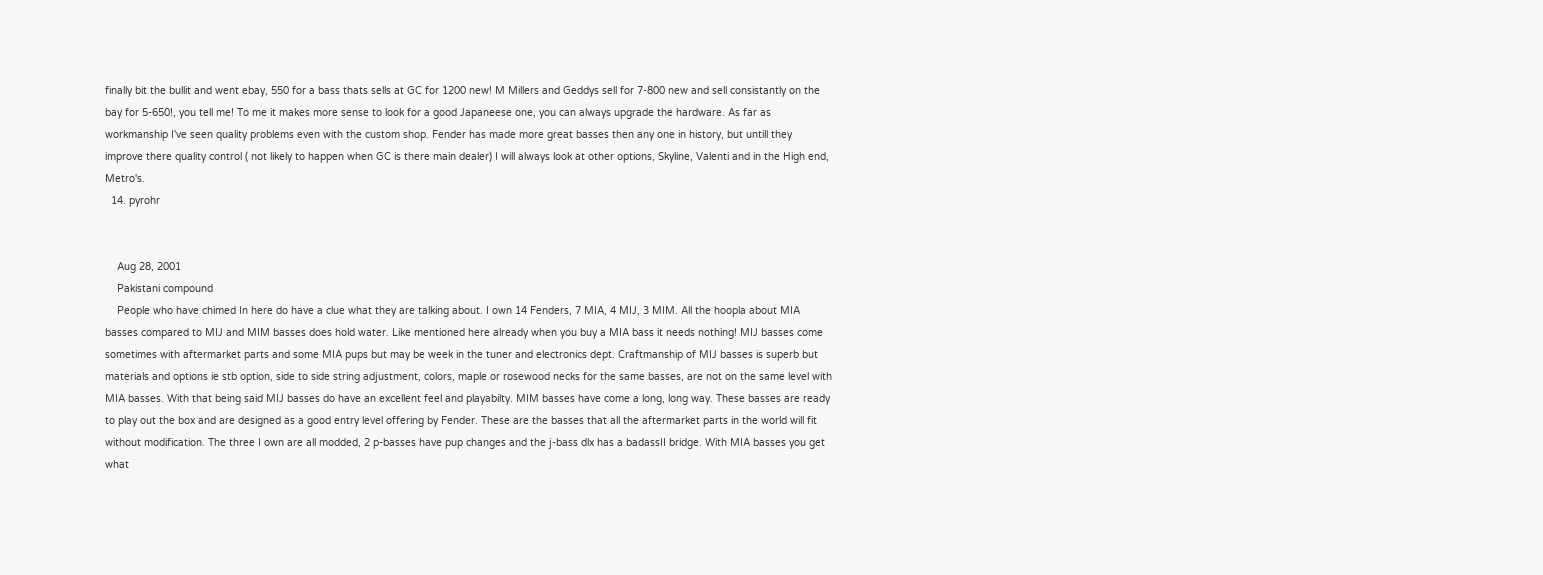finally bit the bullit and went ebay, 550 for a bass thats sells at GC for 1200 new! M Millers and Geddys sell for 7-800 new and sell consistantly on the bay for 5-650!, you tell me! To me it makes more sense to look for a good Japaneese one, you can always upgrade the hardware. As far as workmanship I've seen quality problems even with the custom shop. Fender has made more great basses then any one in history, but untill they improve there quality control ( not likely to happen when GC is there main dealer) I will always look at other options, Skyline, Valenti and in the High end, Metro's.
  14. pyrohr


    Aug 28, 2001
    Pakistani compound
    People who have chimed In here do have a clue what they are talking about. I own 14 Fenders, 7 MIA, 4 MIJ, 3 MIM. All the hoopla about MIA basses compared to MIJ and MIM basses does hold water. Like mentioned here already when you buy a MIA bass it needs nothing! MIJ basses come sometimes with aftermarket parts and some MIA pups but may be week in the tuner and electronics dept. Craftmanship of MIJ basses is superb but materials and options ie stb option, side to side string adjustment, colors, maple or rosewood necks for the same basses, are not on the same level with MIA basses. With that being said MIJ basses do have an excellent feel and playabilty. MIM basses have come a long, long way. These basses are ready to play out the box and are designed as a good entry level offering by Fender. These are the basses that all the aftermarket parts in the world will fit without modification. The three I own are all modded, 2 p-basses have pup changes and the j-bass dlx has a badassII bridge. With MIA basses you get what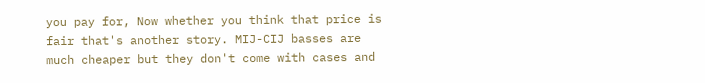you pay for, Now whether you think that price is fair that's another story. MIJ-CIJ basses are much cheaper but they don't come with cases and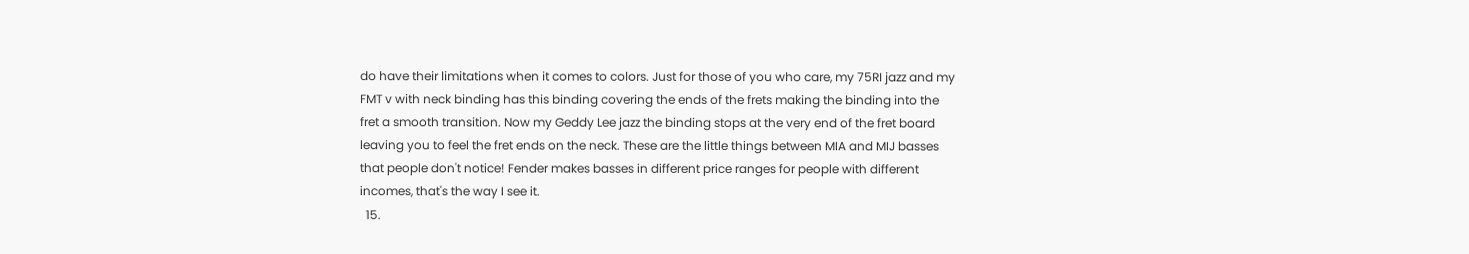do have their limitations when it comes to colors. Just for those of you who care, my 75RI jazz and my FMT v with neck binding has this binding covering the ends of the frets making the binding into the fret a smooth transition. Now my Geddy Lee jazz the binding stops at the very end of the fret board leaving you to feel the fret ends on the neck. These are the little things between MIA and MIJ basses that people don't notice! Fender makes basses in different price ranges for people with different incomes, that's the way I see it.
  15.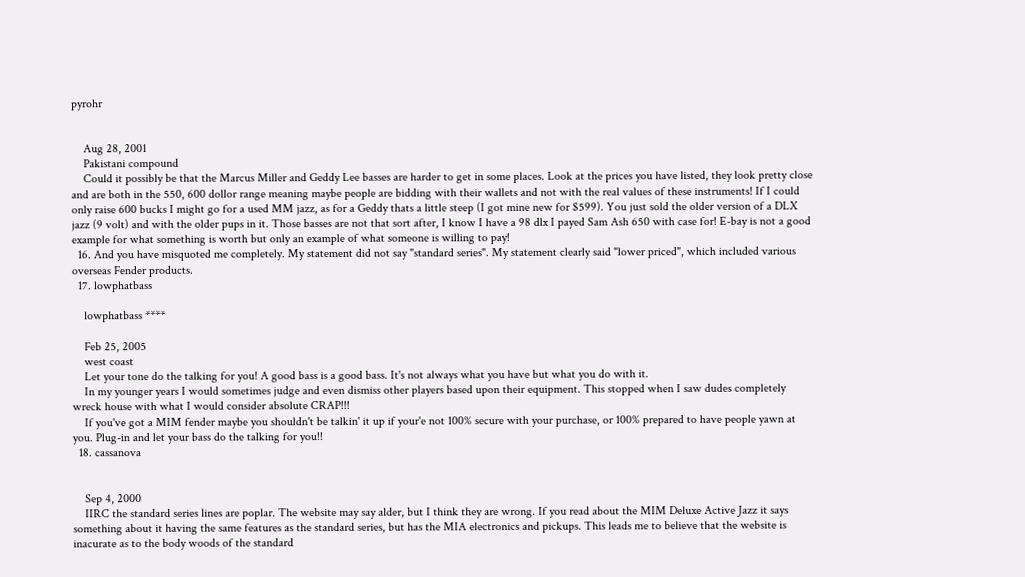pyrohr


    Aug 28, 2001
    Pakistani compound
    Could it possibly be that the Marcus Miller and Geddy Lee basses are harder to get in some places. Look at the prices you have listed, they look pretty close and are both in the 550, 600 dollor range meaning maybe people are bidding with their wallets and not with the real values of these instruments! If I could only raise 600 bucks I might go for a used MM jazz, as for a Geddy thats a little steep (I got mine new for $599). You just sold the older version of a DLX jazz (9 volt) and with the older pups in it. Those basses are not that sort after, I know I have a 98 dlx I payed Sam Ash 650 with case for! E-bay is not a good example for what something is worth but only an example of what someone is willing to pay!
  16. And you have misquoted me completely. My statement did not say "standard series". My statement clearly said "lower priced", which included various overseas Fender products.
  17. lowphatbass

    lowphatbass ****

    Feb 25, 2005
    west coast
    Let your tone do the talking for you! A good bass is a good bass. It's not always what you have but what you do with it.
    In my younger years I would sometimes judge and even dismiss other players based upon their equipment. This stopped when I saw dudes completely wreck house with what I would consider absolute CRAP!!!
    If you've got a MIM fender maybe you shouldn't be talkin' it up if your'e not 100% secure with your purchase, or 100% prepared to have people yawn at you. Plug-in and let your bass do the talking for you!!
  18. cassanova


    Sep 4, 2000
    IIRC the standard series lines are poplar. The website may say alder, but I think they are wrong. If you read about the MIM Deluxe Active Jazz it says something about it having the same features as the standard series, but has the MIA electronics and pickups. This leads me to believe that the website is inacurate as to the body woods of the standard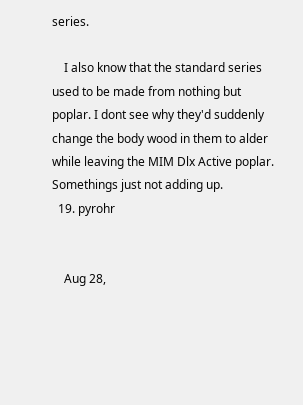series.

    I also know that the standard series used to be made from nothing but poplar. I dont see why they'd suddenly change the body wood in them to alder while leaving the MIM Dlx Active poplar. Somethings just not adding up.
  19. pyrohr


    Aug 28,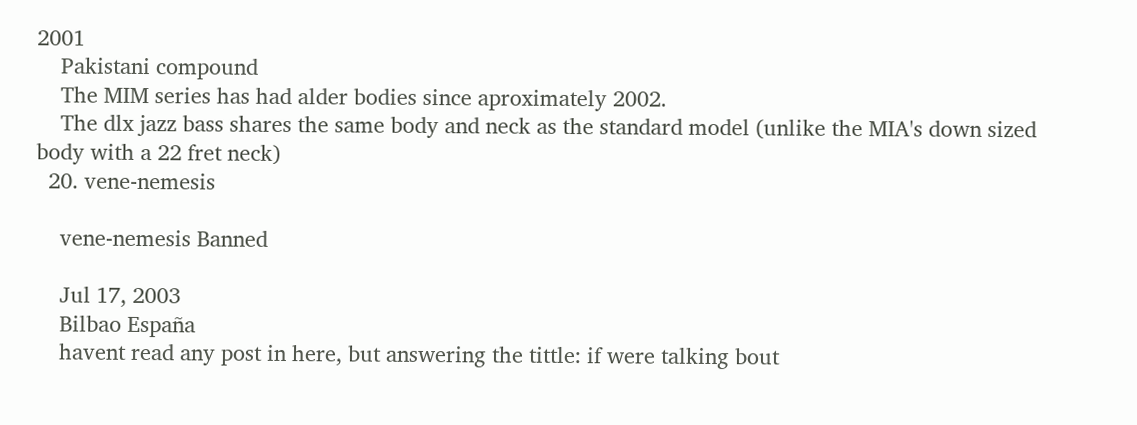2001
    Pakistani compound
    The MIM series has had alder bodies since aproximately 2002.
    The dlx jazz bass shares the same body and neck as the standard model (unlike the MIA's down sized body with a 22 fret neck)
  20. vene-nemesis

    vene-nemesis Banned

    Jul 17, 2003
    Bilbao España
    havent read any post in here, but answering the tittle: if were talking bout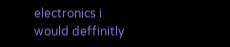electronics i would deffinitly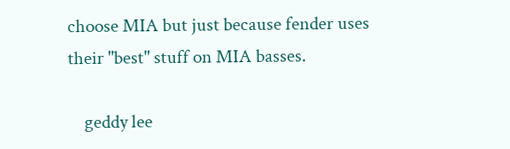choose MIA but just because fender uses their "best" stuff on MIA basses.

    geddy lee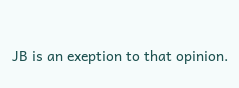JB is an exeption to that opinion.